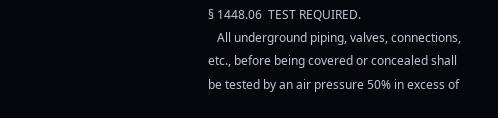§ 1448.06  TEST REQUIRED.
   All underground piping, valves, connections, etc., before being covered or concealed shall be tested by an air pressure 50% in excess of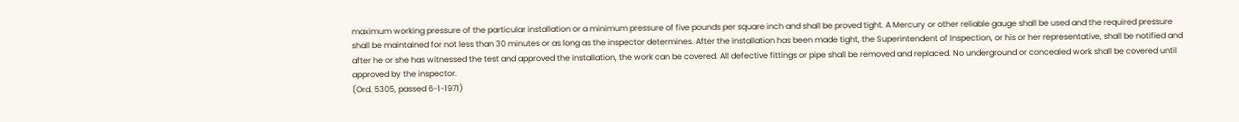maximum working pressure of the particular installation or a minimum pressure of five pounds per square inch and shall be proved tight. A Mercury or other reliable gauge shall be used and the required pressure shall be maintained for not less than 30 minutes or as long as the inspector determines. After the installation has been made tight, the Superintendent of Inspection, or his or her representative, shall be notified and after he or she has witnessed the test and approved the installation, the work can be covered. All defective fittings or pipe shall be removed and replaced. No underground or concealed work shall be covered until approved by the inspector.
(Ord. 5305, passed 6-1-1971)